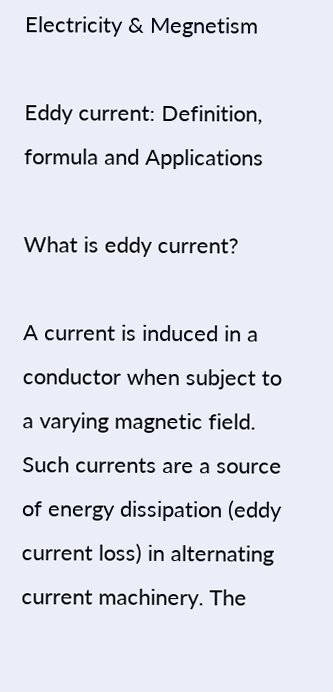Electricity & Megnetism

Eddy current: Definition, formula and Applications

What is eddy current?

A current is induced in a conductor when subject to a varying magnetic field. Such currents are a source of energy dissipation (eddy current loss) in alternating current machinery. The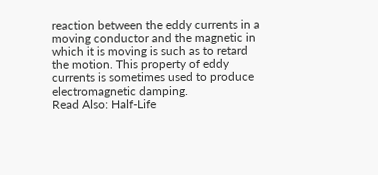reaction between the eddy currents in a moving conductor and the magnetic in which it is moving is such as to retard the motion. This property of eddy currents is sometimes used to produce electromagnetic damping.
Read Also: Half-Life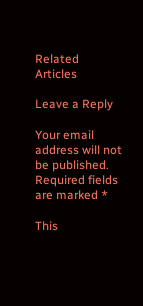Related Articles

Leave a Reply

Your email address will not be published. Required fields are marked *

This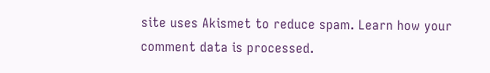site uses Akismet to reduce spam. Learn how your comment data is processed.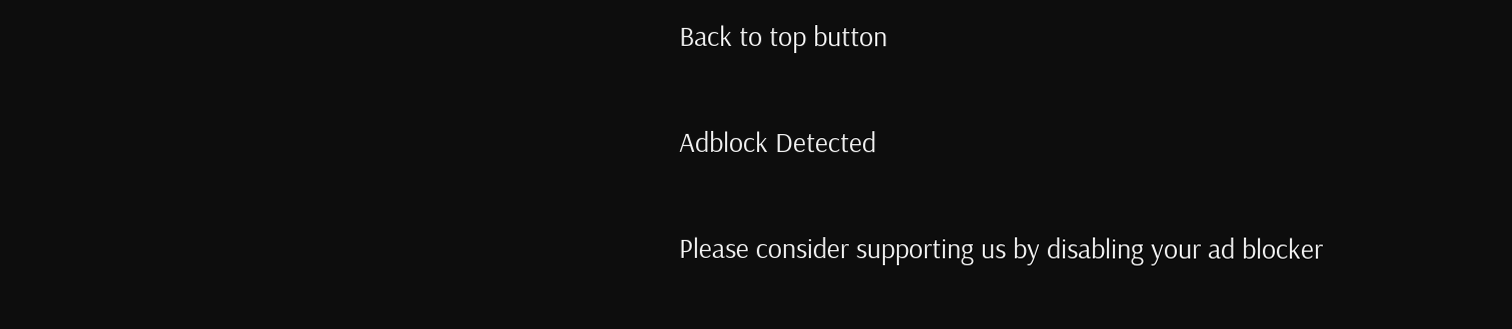Back to top button

Adblock Detected

Please consider supporting us by disabling your ad blocker